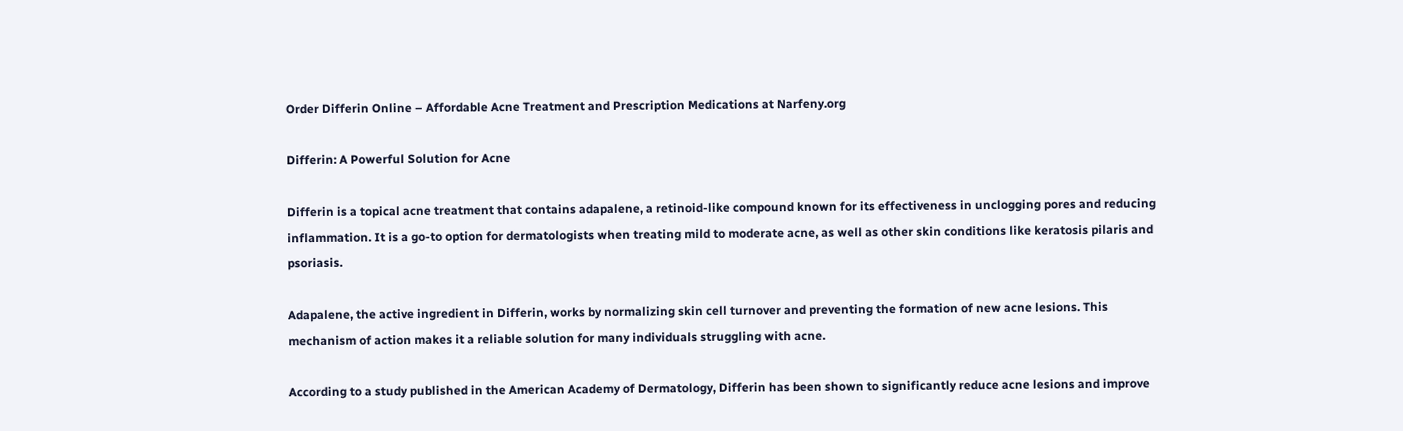Order Differin Online – Affordable Acne Treatment and Prescription Medications at Narfeny.org

Differin: A Powerful Solution for Acne

Differin is a topical acne treatment that contains adapalene, a retinoid-like compound known for its effectiveness in unclogging pores and reducing inflammation. It is a go-to option for dermatologists when treating mild to moderate acne, as well as other skin conditions like keratosis pilaris and psoriasis.

Adapalene, the active ingredient in Differin, works by normalizing skin cell turnover and preventing the formation of new acne lesions. This mechanism of action makes it a reliable solution for many individuals struggling with acne.

According to a study published in the American Academy of Dermatology, Differin has been shown to significantly reduce acne lesions and improve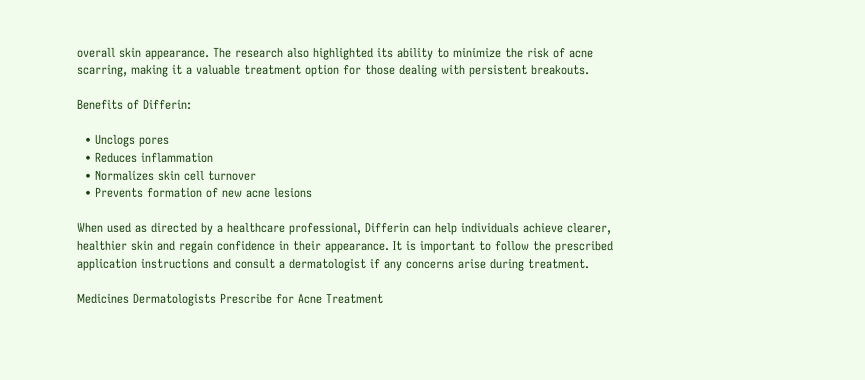overall skin appearance. The research also highlighted its ability to minimize the risk of acne scarring, making it a valuable treatment option for those dealing with persistent breakouts.

Benefits of Differin:

  • Unclogs pores
  • Reduces inflammation
  • Normalizes skin cell turnover
  • Prevents formation of new acne lesions

When used as directed by a healthcare professional, Differin can help individuals achieve clearer, healthier skin and regain confidence in their appearance. It is important to follow the prescribed application instructions and consult a dermatologist if any concerns arise during treatment.

Medicines Dermatologists Prescribe for Acne Treatment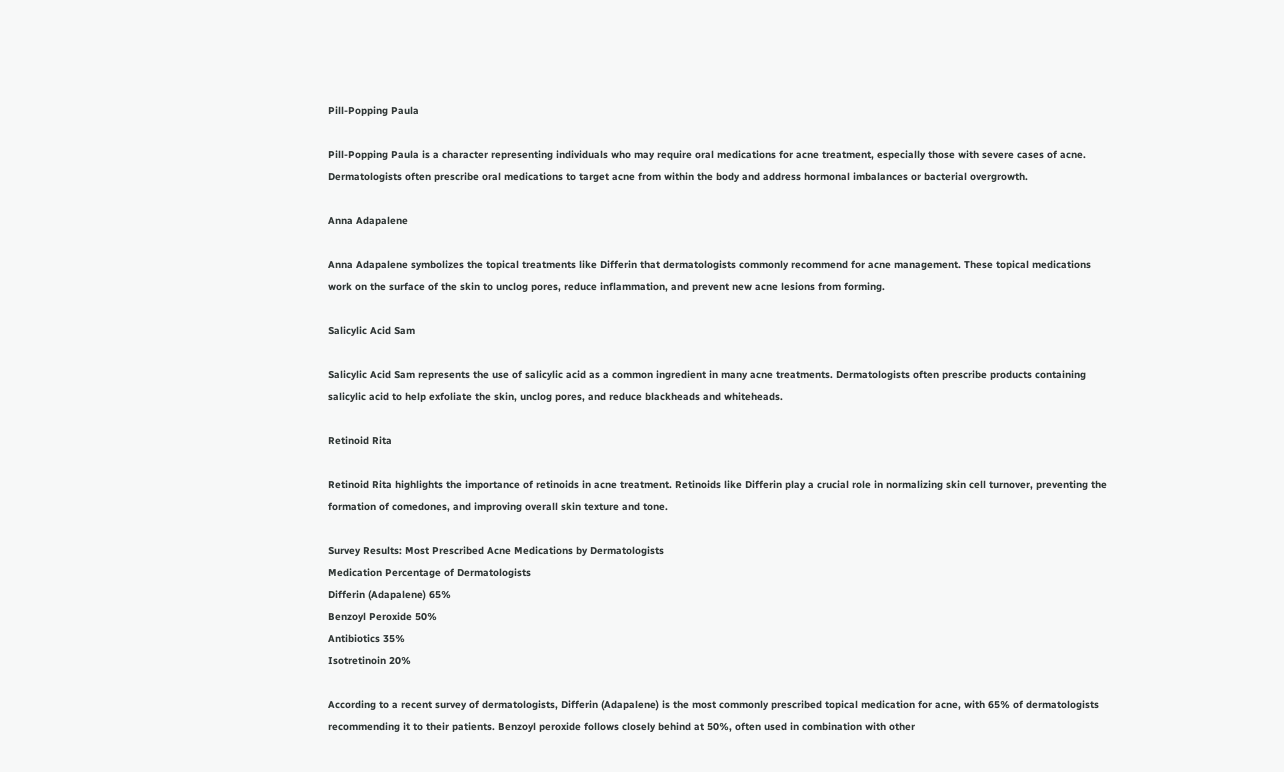Pill-Popping Paula

Pill-Popping Paula is a character representing individuals who may require oral medications for acne treatment, especially those with severe cases of acne. Dermatologists often prescribe oral medications to target acne from within the body and address hormonal imbalances or bacterial overgrowth.

Anna Adapalene

Anna Adapalene symbolizes the topical treatments like Differin that dermatologists commonly recommend for acne management. These topical medications work on the surface of the skin to unclog pores, reduce inflammation, and prevent new acne lesions from forming.

Salicylic Acid Sam

Salicylic Acid Sam represents the use of salicylic acid as a common ingredient in many acne treatments. Dermatologists often prescribe products containing salicylic acid to help exfoliate the skin, unclog pores, and reduce blackheads and whiteheads.

Retinoid Rita

Retinoid Rita highlights the importance of retinoids in acne treatment. Retinoids like Differin play a crucial role in normalizing skin cell turnover, preventing the formation of comedones, and improving overall skin texture and tone.

Survey Results: Most Prescribed Acne Medications by Dermatologists
Medication Percentage of Dermatologists
Differin (Adapalene) 65%
Benzoyl Peroxide 50%
Antibiotics 35%
Isotretinoin 20%

According to a recent survey of dermatologists, Differin (Adapalene) is the most commonly prescribed topical medication for acne, with 65% of dermatologists recommending it to their patients. Benzoyl peroxide follows closely behind at 50%, often used in combination with other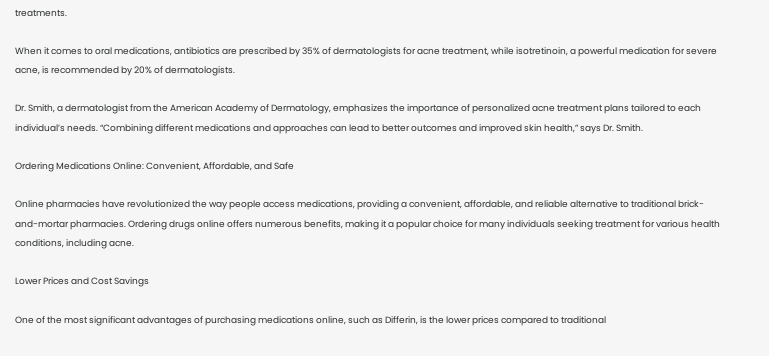treatments.

When it comes to oral medications, antibiotics are prescribed by 35% of dermatologists for acne treatment, while isotretinoin, a powerful medication for severe acne, is recommended by 20% of dermatologists.

Dr. Smith, a dermatologist from the American Academy of Dermatology, emphasizes the importance of personalized acne treatment plans tailored to each individual’s needs. “Combining different medications and approaches can lead to better outcomes and improved skin health,” says Dr. Smith.

Ordering Medications Online: Convenient, Affordable, and Safe

Online pharmacies have revolutionized the way people access medications, providing a convenient, affordable, and reliable alternative to traditional brick-and-mortar pharmacies. Ordering drugs online offers numerous benefits, making it a popular choice for many individuals seeking treatment for various health conditions, including acne.

Lower Prices and Cost Savings

One of the most significant advantages of purchasing medications online, such as Differin, is the lower prices compared to traditional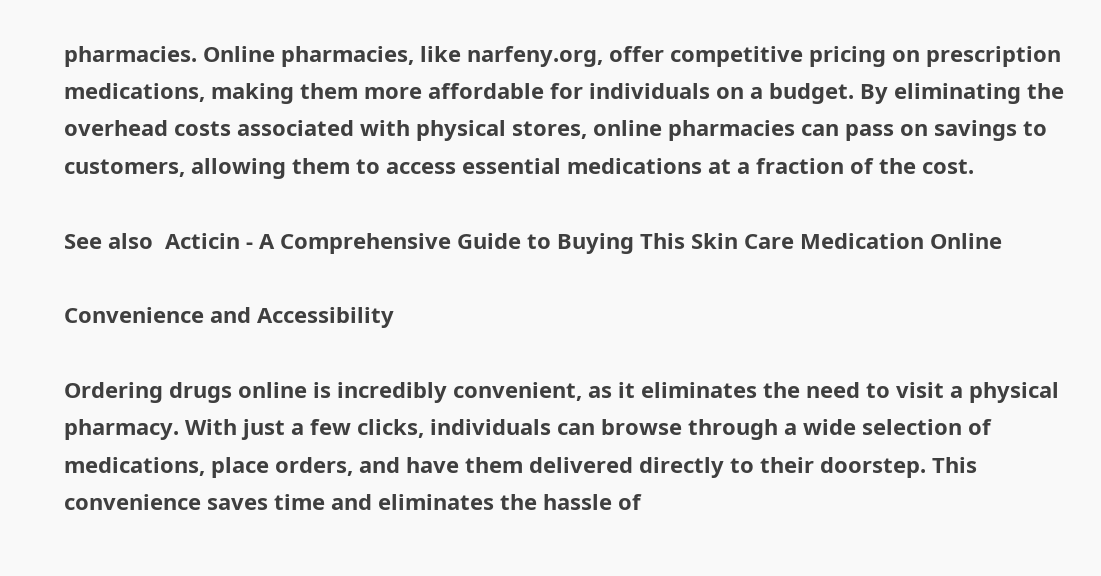pharmacies. Online pharmacies, like narfeny.org, offer competitive pricing on prescription medications, making them more affordable for individuals on a budget. By eliminating the overhead costs associated with physical stores, online pharmacies can pass on savings to customers, allowing them to access essential medications at a fraction of the cost.

See also  Acticin - A Comprehensive Guide to Buying This Skin Care Medication Online

Convenience and Accessibility

Ordering drugs online is incredibly convenient, as it eliminates the need to visit a physical pharmacy. With just a few clicks, individuals can browse through a wide selection of medications, place orders, and have them delivered directly to their doorstep. This convenience saves time and eliminates the hassle of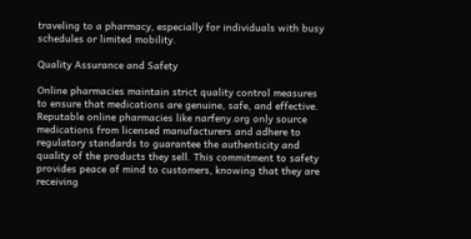traveling to a pharmacy, especially for individuals with busy schedules or limited mobility.

Quality Assurance and Safety

Online pharmacies maintain strict quality control measures to ensure that medications are genuine, safe, and effective. Reputable online pharmacies like narfeny.org only source medications from licensed manufacturers and adhere to regulatory standards to guarantee the authenticity and quality of the products they sell. This commitment to safety provides peace of mind to customers, knowing that they are receiving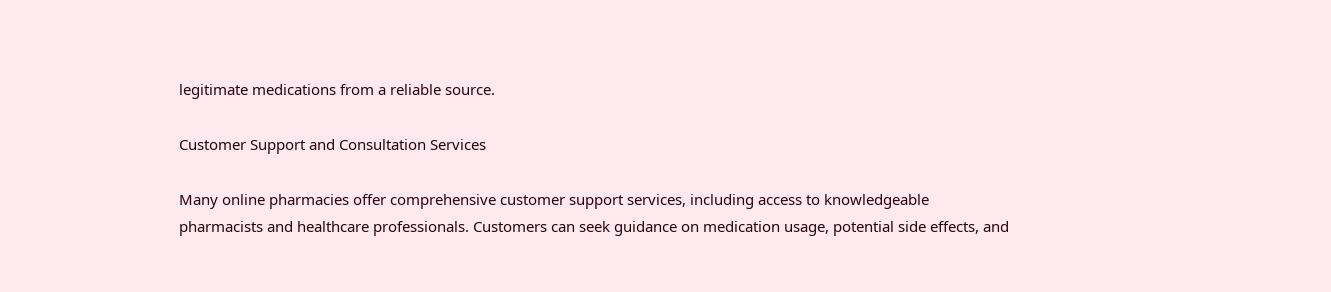legitimate medications from a reliable source.

Customer Support and Consultation Services

Many online pharmacies offer comprehensive customer support services, including access to knowledgeable pharmacists and healthcare professionals. Customers can seek guidance on medication usage, potential side effects, and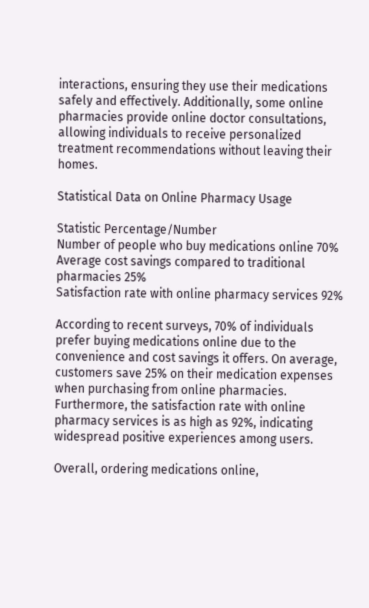interactions, ensuring they use their medications safely and effectively. Additionally, some online pharmacies provide online doctor consultations, allowing individuals to receive personalized treatment recommendations without leaving their homes.

Statistical Data on Online Pharmacy Usage

Statistic Percentage/Number
Number of people who buy medications online 70%
Average cost savings compared to traditional pharmacies 25%
Satisfaction rate with online pharmacy services 92%

According to recent surveys, 70% of individuals prefer buying medications online due to the convenience and cost savings it offers. On average, customers save 25% on their medication expenses when purchasing from online pharmacies. Furthermore, the satisfaction rate with online pharmacy services is as high as 92%, indicating widespread positive experiences among users.

Overall, ordering medications online,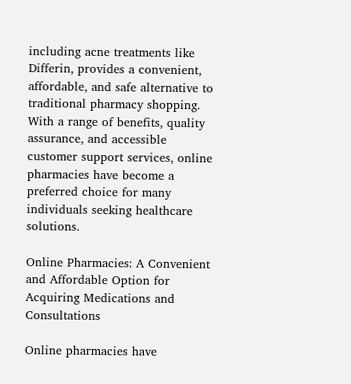including acne treatments like Differin, provides a convenient, affordable, and safe alternative to traditional pharmacy shopping. With a range of benefits, quality assurance, and accessible customer support services, online pharmacies have become a preferred choice for many individuals seeking healthcare solutions.

Online Pharmacies: A Convenient and Affordable Option for Acquiring Medications and Consultations

Online pharmacies have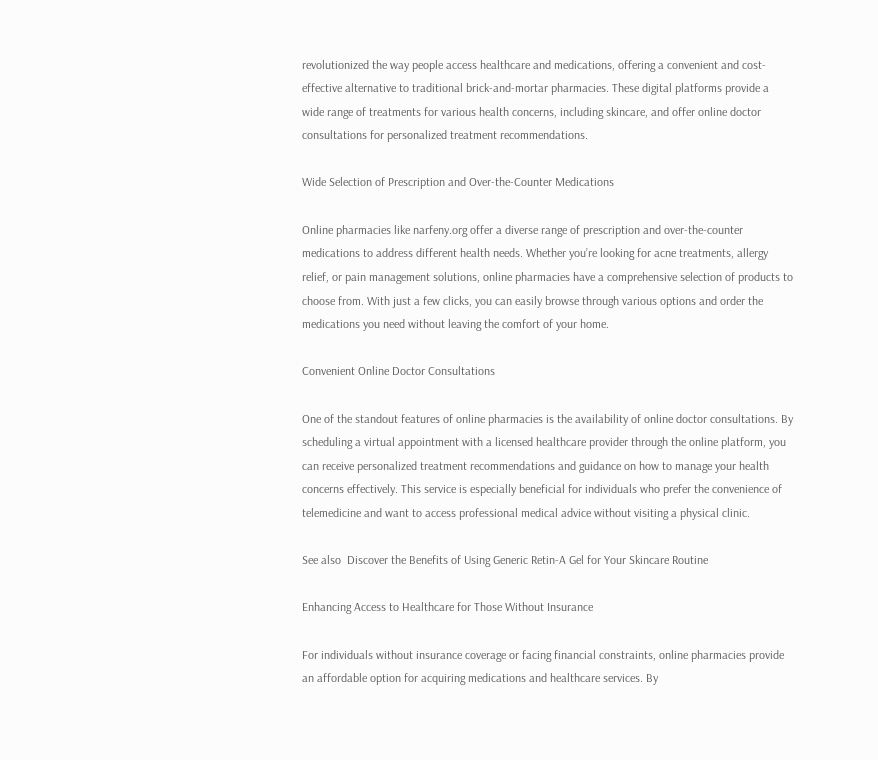revolutionized the way people access healthcare and medications, offering a convenient and cost-effective alternative to traditional brick-and-mortar pharmacies. These digital platforms provide a wide range of treatments for various health concerns, including skincare, and offer online doctor consultations for personalized treatment recommendations.

Wide Selection of Prescription and Over-the-Counter Medications

Online pharmacies like narfeny.org offer a diverse range of prescription and over-the-counter medications to address different health needs. Whether you’re looking for acne treatments, allergy relief, or pain management solutions, online pharmacies have a comprehensive selection of products to choose from. With just a few clicks, you can easily browse through various options and order the medications you need without leaving the comfort of your home.

Convenient Online Doctor Consultations

One of the standout features of online pharmacies is the availability of online doctor consultations. By scheduling a virtual appointment with a licensed healthcare provider through the online platform, you can receive personalized treatment recommendations and guidance on how to manage your health concerns effectively. This service is especially beneficial for individuals who prefer the convenience of telemedicine and want to access professional medical advice without visiting a physical clinic.

See also  Discover the Benefits of Using Generic Retin-A Gel for Your Skincare Routine

Enhancing Access to Healthcare for Those Without Insurance

For individuals without insurance coverage or facing financial constraints, online pharmacies provide an affordable option for acquiring medications and healthcare services. By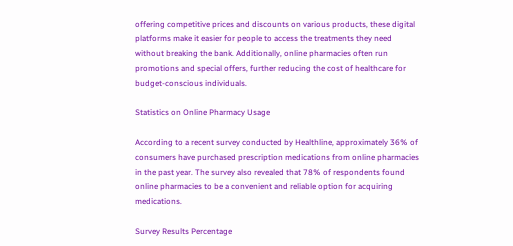offering competitive prices and discounts on various products, these digital platforms make it easier for people to access the treatments they need without breaking the bank. Additionally, online pharmacies often run promotions and special offers, further reducing the cost of healthcare for budget-conscious individuals.

Statistics on Online Pharmacy Usage

According to a recent survey conducted by Healthline, approximately 36% of consumers have purchased prescription medications from online pharmacies in the past year. The survey also revealed that 78% of respondents found online pharmacies to be a convenient and reliable option for acquiring medications.

Survey Results Percentage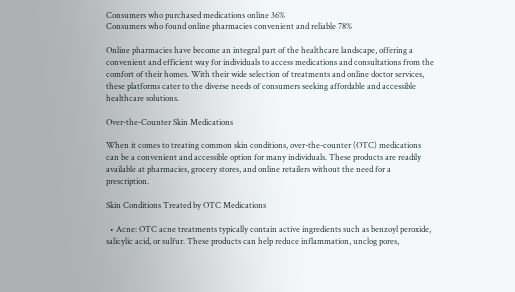Consumers who purchased medications online 36%
Consumers who found online pharmacies convenient and reliable 78%

Online pharmacies have become an integral part of the healthcare landscape, offering a convenient and efficient way for individuals to access medications and consultations from the comfort of their homes. With their wide selection of treatments and online doctor services, these platforms cater to the diverse needs of consumers seeking affordable and accessible healthcare solutions.

Over-the-Counter Skin Medications

When it comes to treating common skin conditions, over-the-counter (OTC) medications can be a convenient and accessible option for many individuals. These products are readily available at pharmacies, grocery stores, and online retailers without the need for a prescription.

Skin Conditions Treated by OTC Medications

  • Acne: OTC acne treatments typically contain active ingredients such as benzoyl peroxide, salicylic acid, or sulfur. These products can help reduce inflammation, unclog pores,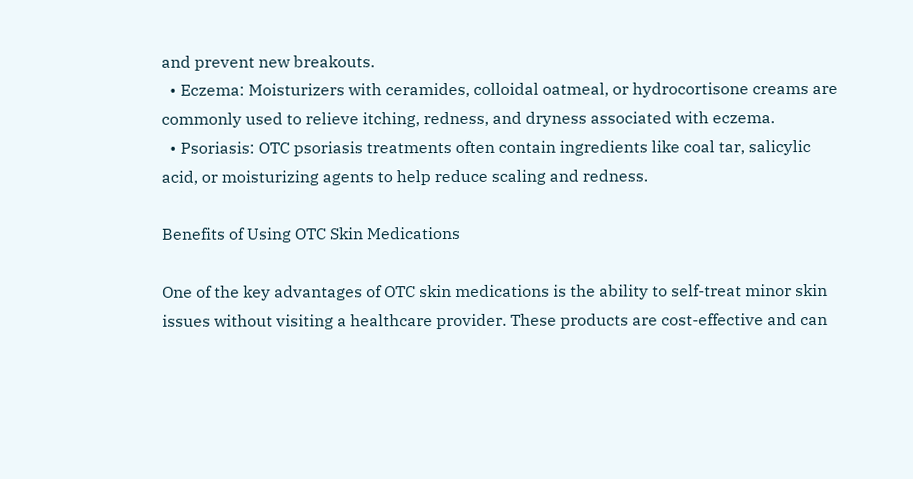and prevent new breakouts.
  • Eczema: Moisturizers with ceramides, colloidal oatmeal, or hydrocortisone creams are commonly used to relieve itching, redness, and dryness associated with eczema.
  • Psoriasis: OTC psoriasis treatments often contain ingredients like coal tar, salicylic acid, or moisturizing agents to help reduce scaling and redness.

Benefits of Using OTC Skin Medications

One of the key advantages of OTC skin medications is the ability to self-treat minor skin issues without visiting a healthcare provider. These products are cost-effective and can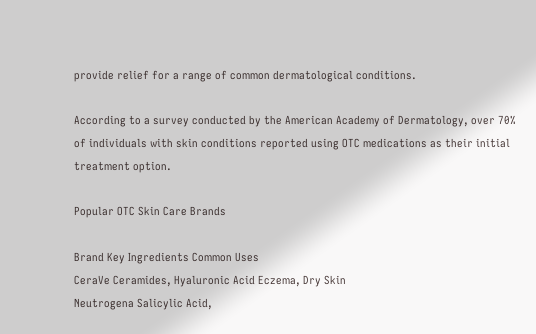provide relief for a range of common dermatological conditions.

According to a survey conducted by the American Academy of Dermatology, over 70% of individuals with skin conditions reported using OTC medications as their initial treatment option.

Popular OTC Skin Care Brands

Brand Key Ingredients Common Uses
CeraVe Ceramides, Hyaluronic Acid Eczema, Dry Skin
Neutrogena Salicylic Acid,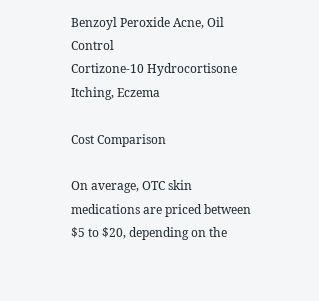Benzoyl Peroxide Acne, Oil Control
Cortizone-10 Hydrocortisone Itching, Eczema

Cost Comparison

On average, OTC skin medications are priced between $5 to $20, depending on the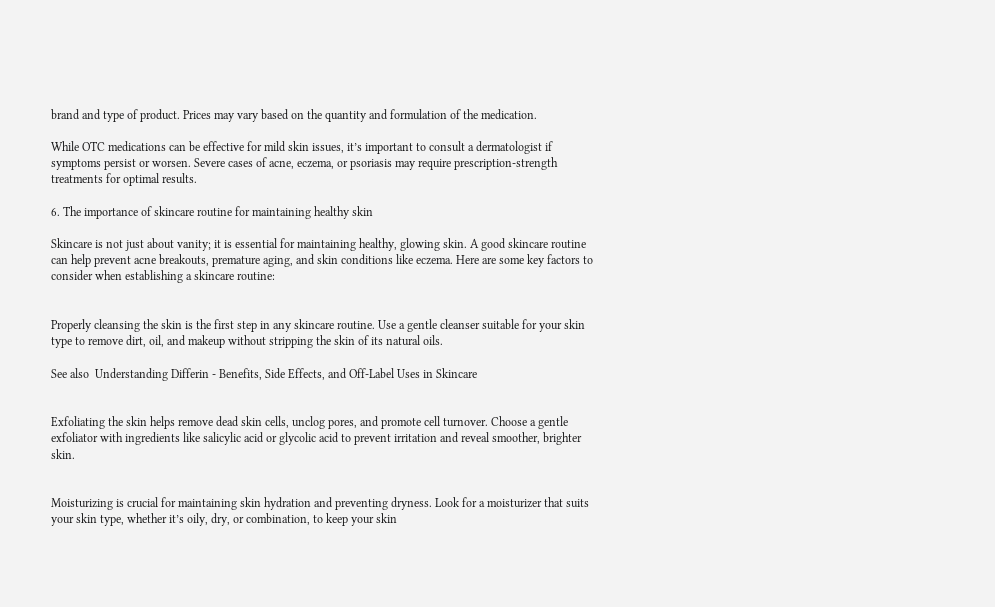brand and type of product. Prices may vary based on the quantity and formulation of the medication.

While OTC medications can be effective for mild skin issues, it’s important to consult a dermatologist if symptoms persist or worsen. Severe cases of acne, eczema, or psoriasis may require prescription-strength treatments for optimal results.

6. The importance of skincare routine for maintaining healthy skin

Skincare is not just about vanity; it is essential for maintaining healthy, glowing skin. A good skincare routine can help prevent acne breakouts, premature aging, and skin conditions like eczema. Here are some key factors to consider when establishing a skincare routine:


Properly cleansing the skin is the first step in any skincare routine. Use a gentle cleanser suitable for your skin type to remove dirt, oil, and makeup without stripping the skin of its natural oils.

See also  Understanding Differin - Benefits, Side Effects, and Off-Label Uses in Skincare


Exfoliating the skin helps remove dead skin cells, unclog pores, and promote cell turnover. Choose a gentle exfoliator with ingredients like salicylic acid or glycolic acid to prevent irritation and reveal smoother, brighter skin.


Moisturizing is crucial for maintaining skin hydration and preventing dryness. Look for a moisturizer that suits your skin type, whether it’s oily, dry, or combination, to keep your skin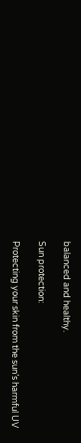balanced and healthy.

Sun protection:

Protecting your skin from the sun’s harmful UV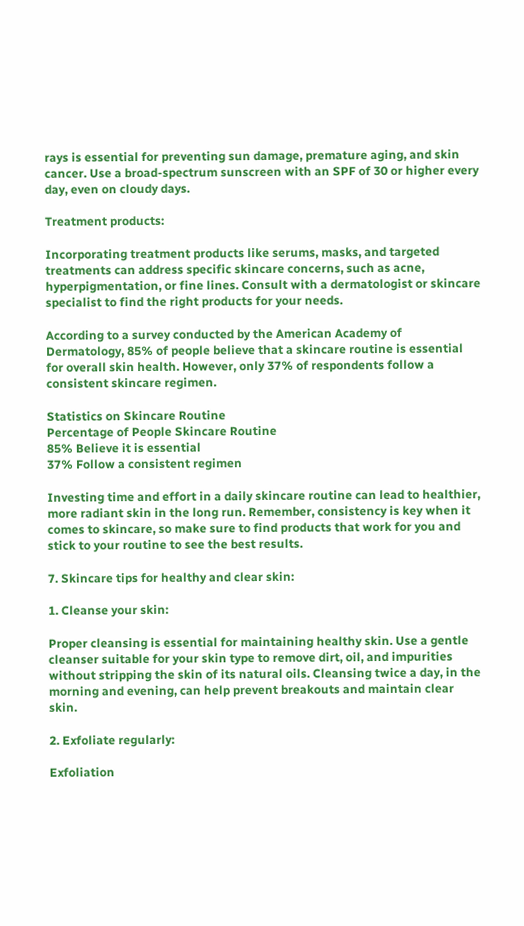rays is essential for preventing sun damage, premature aging, and skin cancer. Use a broad-spectrum sunscreen with an SPF of 30 or higher every day, even on cloudy days.

Treatment products:

Incorporating treatment products like serums, masks, and targeted treatments can address specific skincare concerns, such as acne, hyperpigmentation, or fine lines. Consult with a dermatologist or skincare specialist to find the right products for your needs.

According to a survey conducted by the American Academy of Dermatology, 85% of people believe that a skincare routine is essential for overall skin health. However, only 37% of respondents follow a consistent skincare regimen.

Statistics on Skincare Routine
Percentage of People Skincare Routine
85% Believe it is essential
37% Follow a consistent regimen

Investing time and effort in a daily skincare routine can lead to healthier, more radiant skin in the long run. Remember, consistency is key when it comes to skincare, so make sure to find products that work for you and stick to your routine to see the best results.

7. Skincare tips for healthy and clear skin:

1. Cleanse your skin:

Proper cleansing is essential for maintaining healthy skin. Use a gentle cleanser suitable for your skin type to remove dirt, oil, and impurities without stripping the skin of its natural oils. Cleansing twice a day, in the morning and evening, can help prevent breakouts and maintain clear skin.

2. Exfoliate regularly:

Exfoliation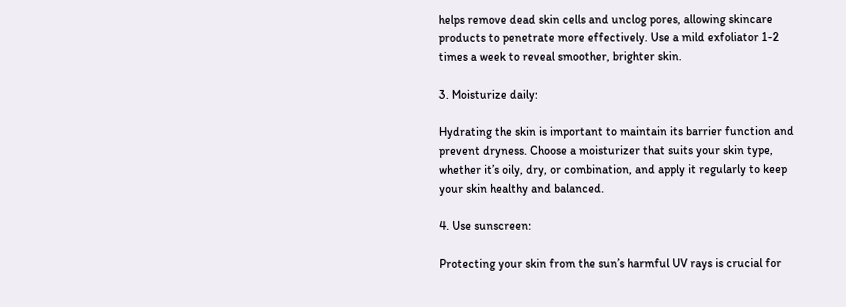helps remove dead skin cells and unclog pores, allowing skincare products to penetrate more effectively. Use a mild exfoliator 1-2 times a week to reveal smoother, brighter skin.

3. Moisturize daily:

Hydrating the skin is important to maintain its barrier function and prevent dryness. Choose a moisturizer that suits your skin type, whether it’s oily, dry, or combination, and apply it regularly to keep your skin healthy and balanced.

4. Use sunscreen:

Protecting your skin from the sun’s harmful UV rays is crucial for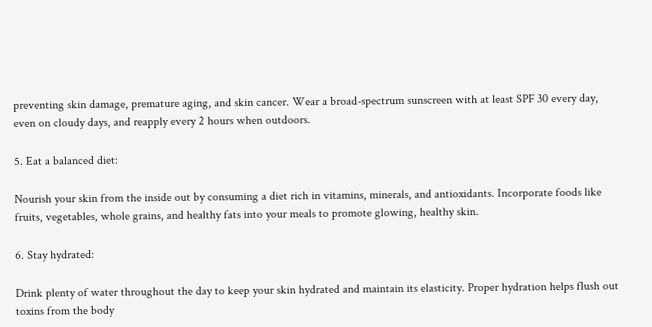preventing skin damage, premature aging, and skin cancer. Wear a broad-spectrum sunscreen with at least SPF 30 every day, even on cloudy days, and reapply every 2 hours when outdoors.

5. Eat a balanced diet:

Nourish your skin from the inside out by consuming a diet rich in vitamins, minerals, and antioxidants. Incorporate foods like fruits, vegetables, whole grains, and healthy fats into your meals to promote glowing, healthy skin.

6. Stay hydrated:

Drink plenty of water throughout the day to keep your skin hydrated and maintain its elasticity. Proper hydration helps flush out toxins from the body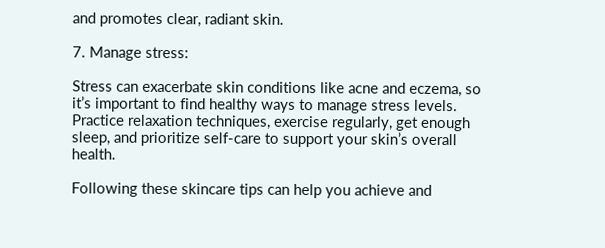and promotes clear, radiant skin.

7. Manage stress:

Stress can exacerbate skin conditions like acne and eczema, so it’s important to find healthy ways to manage stress levels. Practice relaxation techniques, exercise regularly, get enough sleep, and prioritize self-care to support your skin’s overall health.

Following these skincare tips can help you achieve and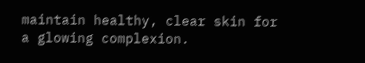maintain healthy, clear skin for a glowing complexion.